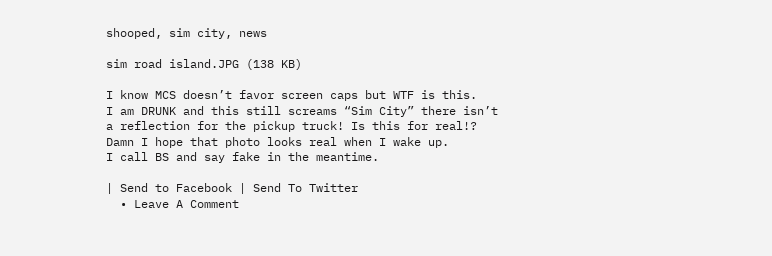shooped, sim city, news

sim road island.JPG (138 KB)

I know MCS doesn’t favor screen caps but WTF is this.
I am DRUNK and this still screams “Sim City” there isn’t
a reflection for the pickup truck! Is this for real!?
Damn I hope that photo looks real when I wake up.
I call BS and say fake in the meantime.

| Send to Facebook | Send To Twitter
  • Leave A Comment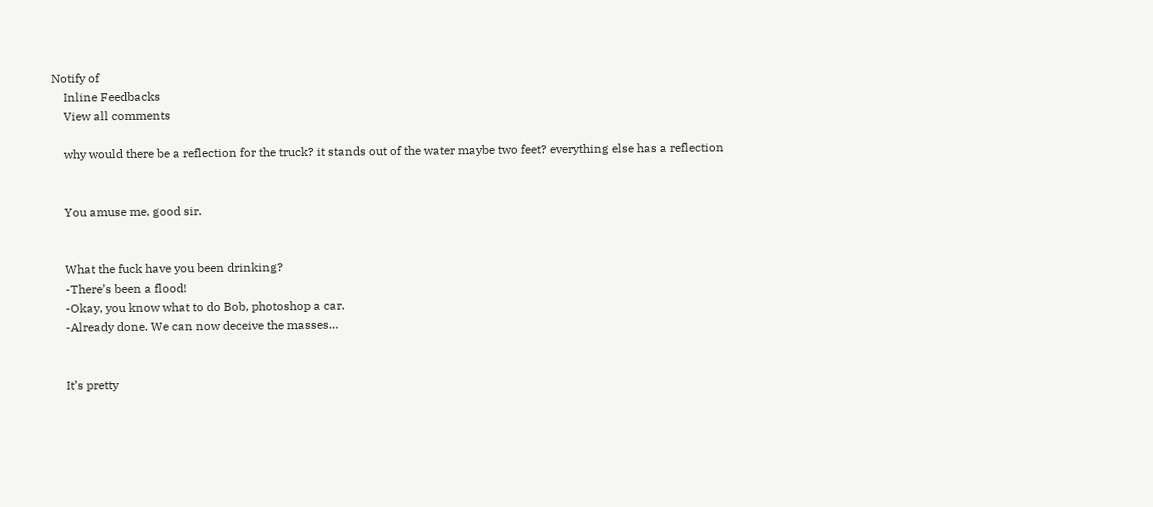Notify of
    Inline Feedbacks
    View all comments

    why would there be a reflection for the truck? it stands out of the water maybe two feet? everything else has a reflection


    You amuse me, good sir.


    What the fuck have you been drinking?
    -There’s been a flood!
    -Okay, you know what to do Bob, photoshop a car.
    -Already done. We can now deceive the masses…


    It’s pretty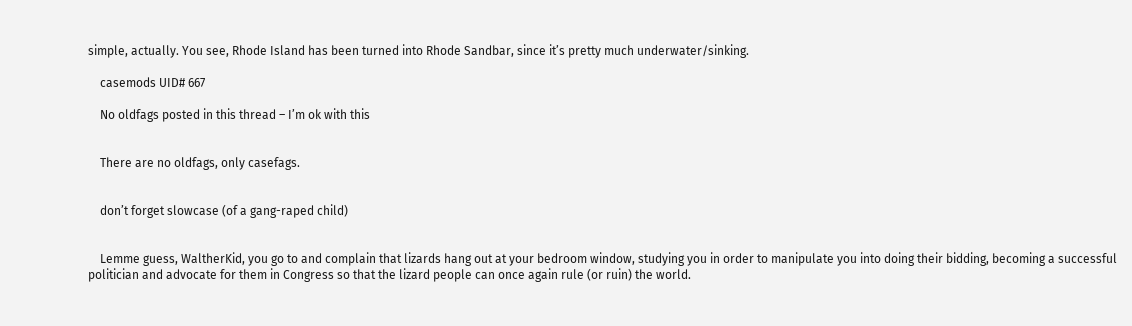simple, actually. You see, Rhode Island has been turned into Rhode Sandbar, since it’s pretty much underwater/sinking.

    casemods UID# 667

    No oldfags posted in this thread – I’m ok with this


    There are no oldfags, only casefags.


    don’t forget slowcase (of a gang-raped child)


    Lemme guess, WaltherKid, you go to and complain that lizards hang out at your bedroom window, studying you in order to manipulate you into doing their bidding, becoming a successful politician and advocate for them in Congress so that the lizard people can once again rule (or ruin) the world.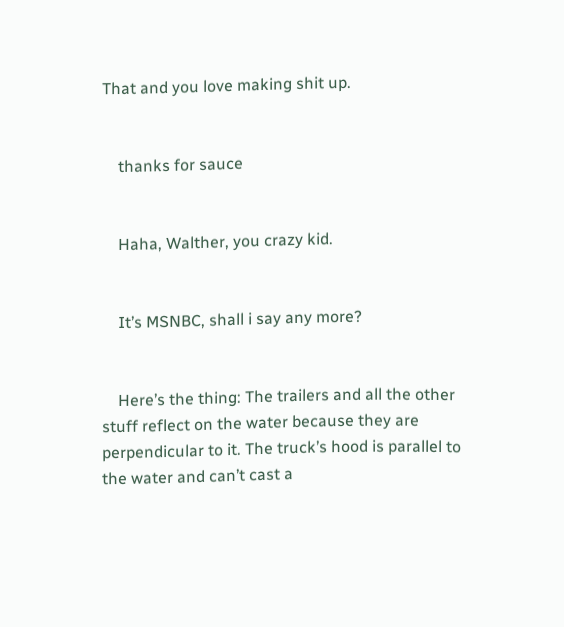That and you love making shit up.


    thanks for sauce


    Haha, Walther, you crazy kid.


    It’s MSNBC, shall i say any more?


    Here’s the thing: The trailers and all the other stuff reflect on the water because they are perpendicular to it. The truck’s hood is parallel to the water and can’t cast a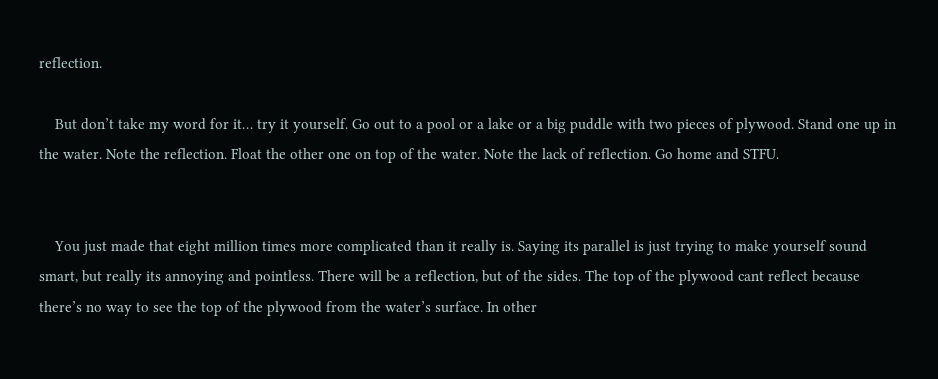reflection.

    But don’t take my word for it… try it yourself. Go out to a pool or a lake or a big puddle with two pieces of plywood. Stand one up in the water. Note the reflection. Float the other one on top of the water. Note the lack of reflection. Go home and STFU.


    You just made that eight million times more complicated than it really is. Saying its parallel is just trying to make yourself sound smart, but really its annoying and pointless. There will be a reflection, but of the sides. The top of the plywood cant reflect because there’s no way to see the top of the plywood from the water’s surface. In other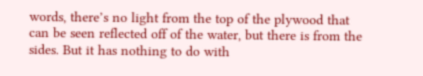words, there’s no light from the top of the plywood that can be seen reflected off of the water, but there is from the sides. But it has nothing to do with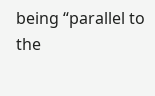being “parallel to the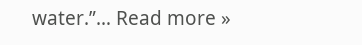water.”… Read more »